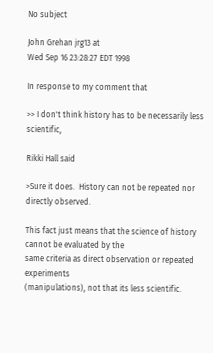No subject

John Grehan jrg13 at
Wed Sep 16 23:28:27 EDT 1998

In response to my comment that

>> I don't think history has to be necessarily less scientific,

Rikki Hall said

>Sure it does.  History can not be repeated nor directly observed.

This fact just means that the science of history cannot be evaluated by the
same criteria as direct observation or repeated experiments
(manipulations), not that its less scientific.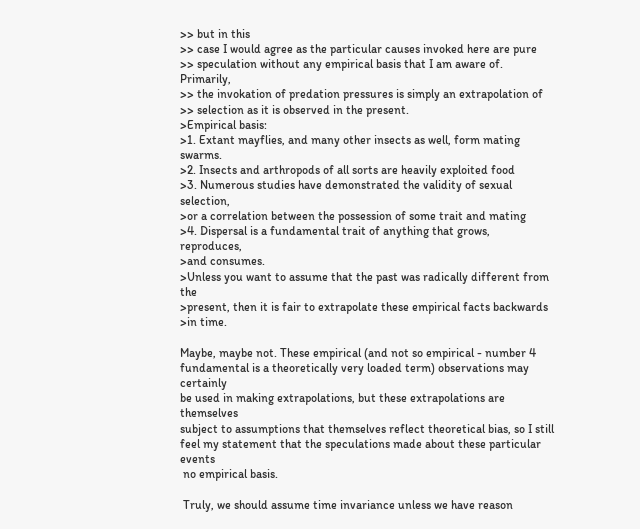>> but in this
>> case I would agree as the particular causes invoked here are pure
>> speculation without any empirical basis that I am aware of. Primarily,
>> the invokation of predation pressures is simply an extrapolation of
>> selection as it is observed in the present.
>Empirical basis:
>1. Extant mayflies, and many other insects as well, form mating swarms.
>2. Insects and arthropods of all sorts are heavily exploited food
>3. Numerous studies have demonstrated the validity of sexual selection,
>or a correlation between the possession of some trait and mating
>4. Dispersal is a fundamental trait of anything that grows, reproduces,
>and consumes.
>Unless you want to assume that the past was radically different from the
>present, then it is fair to extrapolate these empirical facts backwards
>in time.

Maybe, maybe not. These empirical (and not so empirical - number 4
fundamental is a theoretically very loaded term) observations may certainly
be used in making extrapolations, but these extrapolations are themselves
subject to assumptions that themselves reflect theoretical bias, so I still
feel my statement that the speculations made about these particular events
 no empirical basis.

 Truly, we should assume time invariance unless we have reason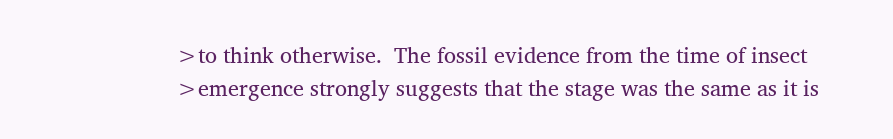>to think otherwise.  The fossil evidence from the time of insect
>emergence strongly suggests that the stage was the same as it is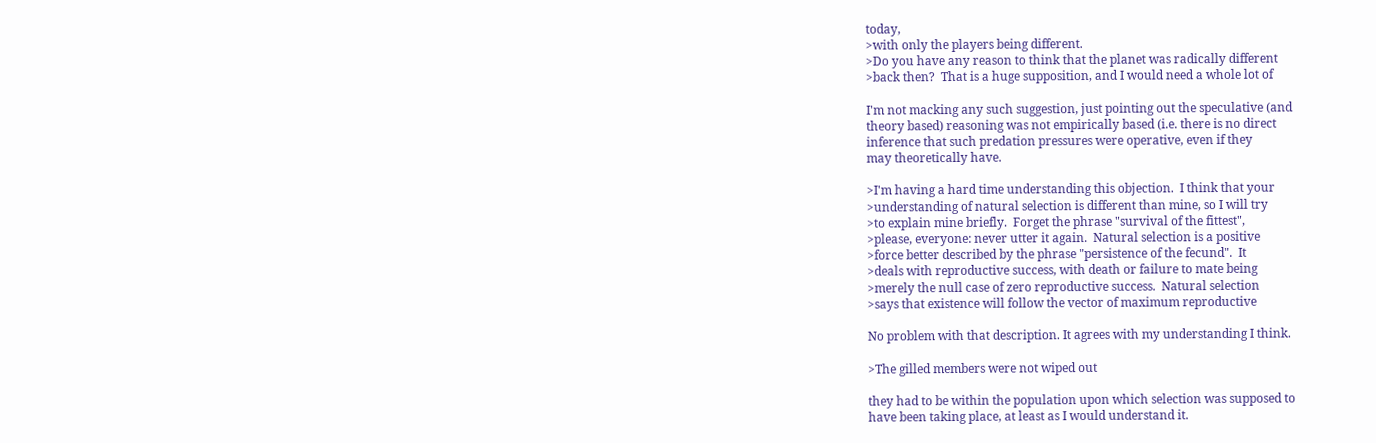today,
>with only the players being different.
>Do you have any reason to think that the planet was radically different
>back then?  That is a huge supposition, and I would need a whole lot of

I'm not macking any such suggestion, just pointing out the speculative (and
theory based) reasoning was not empirically based (i.e. there is no direct
inference that such predation pressures were operative, even if they
may theoretically have.

>I'm having a hard time understanding this objection.  I think that your
>understanding of natural selection is different than mine, so I will try
>to explain mine briefly.  Forget the phrase "survival of the fittest",
>please, everyone: never utter it again.  Natural selection is a positive
>force better described by the phrase "persistence of the fecund".  It
>deals with reproductive success, with death or failure to mate being
>merely the null case of zero reproductive success.  Natural selection
>says that existence will follow the vector of maximum reproductive

No problem with that description. It agrees with my understanding I think.

>The gilled members were not wiped out

they had to be within the population upon which selection was supposed to
have been taking place, at least as I would understand it.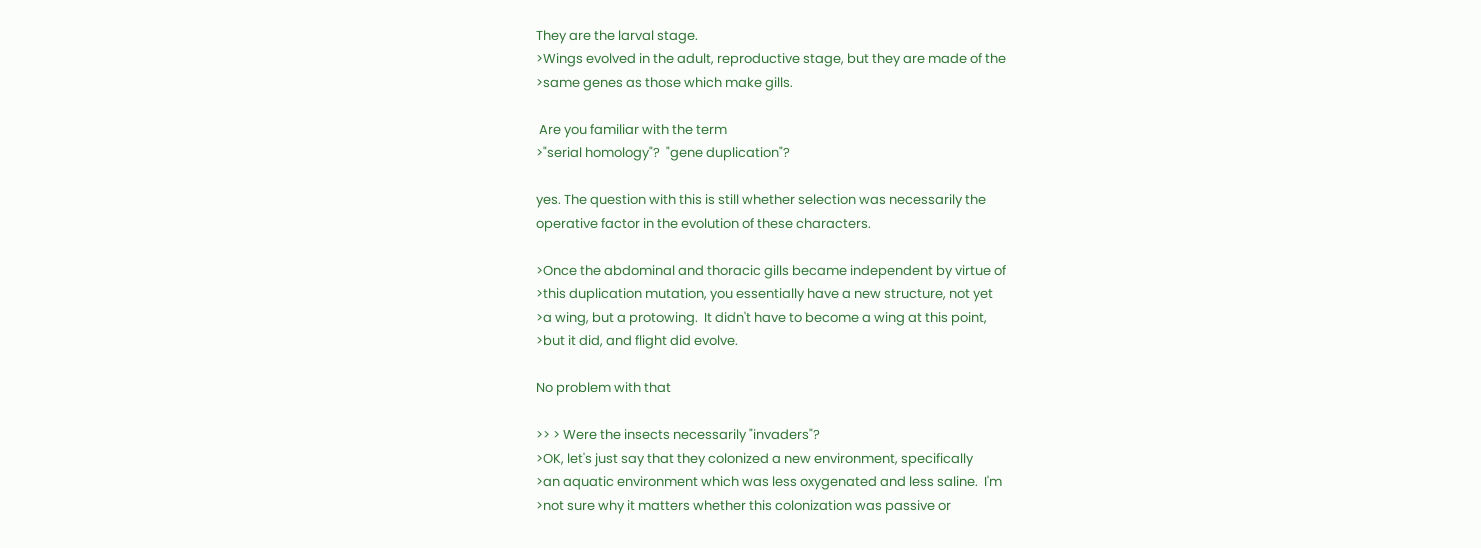They are the larval stage.
>Wings evolved in the adult, reproductive stage, but they are made of the
>same genes as those which make gills.

 Are you familiar with the term
>"serial homology"?  "gene duplication"?

yes. The question with this is still whether selection was necessarily the
operative factor in the evolution of these characters.

>Once the abdominal and thoracic gills became independent by virtue of
>this duplication mutation, you essentially have a new structure, not yet
>a wing, but a protowing.  It didn't have to become a wing at this point,
>but it did, and flight did evolve.

No problem with that

>> > Were the insects necessarily "invaders"?
>OK, let's just say that they colonized a new environment, specifically
>an aquatic environment which was less oxygenated and less saline.  I'm
>not sure why it matters whether this colonization was passive or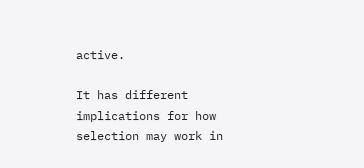active.

It has different implications for how selection may work in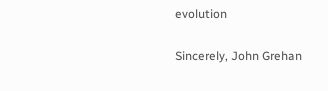evolution

Sincerely, John Grehan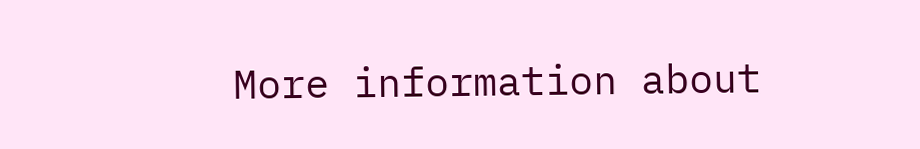More information about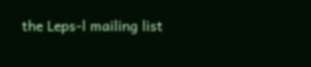the Leps-l mailing list